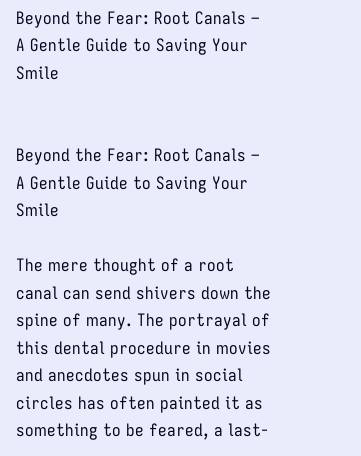Beyond the Fear: Root Canals – A Gentle Guide to Saving Your Smile


Beyond the Fear: Root Canals – A Gentle Guide to Saving Your Smile

The mere thought of a root canal can send shivers down the spine of many. The portrayal of this dental procedure in movies and anecdotes spun in social circles has often painted it as something to be feared, a last-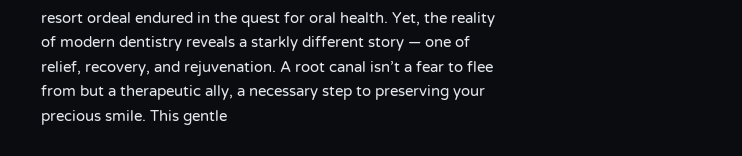resort ordeal endured in the quest for oral health. Yet, the reality of modern dentistry reveals a starkly different story — one of relief, recovery, and rejuvenation. A root canal isn’t a fear to flee from but a therapeutic ally, a necessary step to preserving your precious smile. This gentle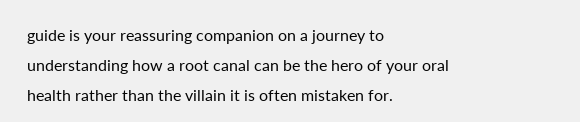guide is your reassuring companion on a journey to understanding how a root canal can be the hero of your oral health rather than the villain it is often mistaken for.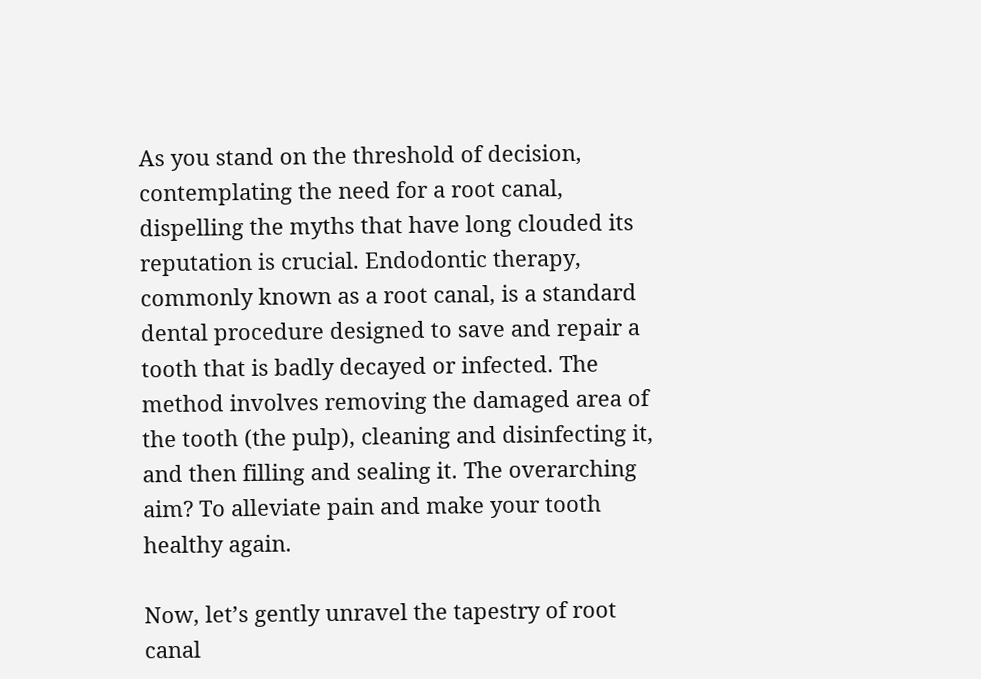As you stand on the threshold of decision, contemplating the need for a root canal, dispelling the myths that have long clouded its reputation is crucial. Endodontic therapy, commonly known as a root canal, is a standard dental procedure designed to save and repair a tooth that is badly decayed or infected. The method involves removing the damaged area of the tooth (the pulp), cleaning and disinfecting it, and then filling and sealing it. The overarching aim? To alleviate pain and make your tooth healthy again.

Now, let’s gently unravel the tapestry of root canal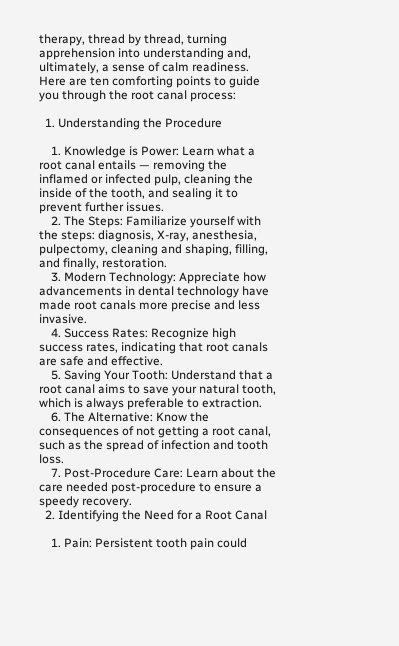therapy, thread by thread, turning apprehension into understanding and, ultimately, a sense of calm readiness. Here are ten comforting points to guide you through the root canal process:

  1. Understanding the Procedure

    1. Knowledge is Power: Learn what a root canal entails — removing the inflamed or infected pulp, cleaning the inside of the tooth, and sealing it to prevent further issues.
    2. The Steps: Familiarize yourself with the steps: diagnosis, X-ray, anesthesia, pulpectomy, cleaning and shaping, filling, and finally, restoration.
    3. Modern Technology: Appreciate how advancements in dental technology have made root canals more precise and less invasive.
    4. Success Rates: Recognize high success rates, indicating that root canals are safe and effective.
    5. Saving Your Tooth: Understand that a root canal aims to save your natural tooth, which is always preferable to extraction.
    6. The Alternative: Know the consequences of not getting a root canal, such as the spread of infection and tooth loss.
    7. Post-Procedure Care: Learn about the care needed post-procedure to ensure a speedy recovery.
  2. Identifying the Need for a Root Canal

    1. Pain: Persistent tooth pain could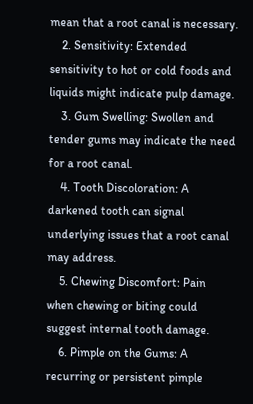mean that a root canal is necessary.
    2. Sensitivity: Extended sensitivity to hot or cold foods and liquids might indicate pulp damage.
    3. Gum Swelling: Swollen and tender gums may indicate the need for a root canal.
    4. Tooth Discoloration: A darkened tooth can signal underlying issues that a root canal may address.
    5. Chewing Discomfort: Pain when chewing or biting could suggest internal tooth damage.
    6. Pimple on the Gums: A recurring or persistent pimple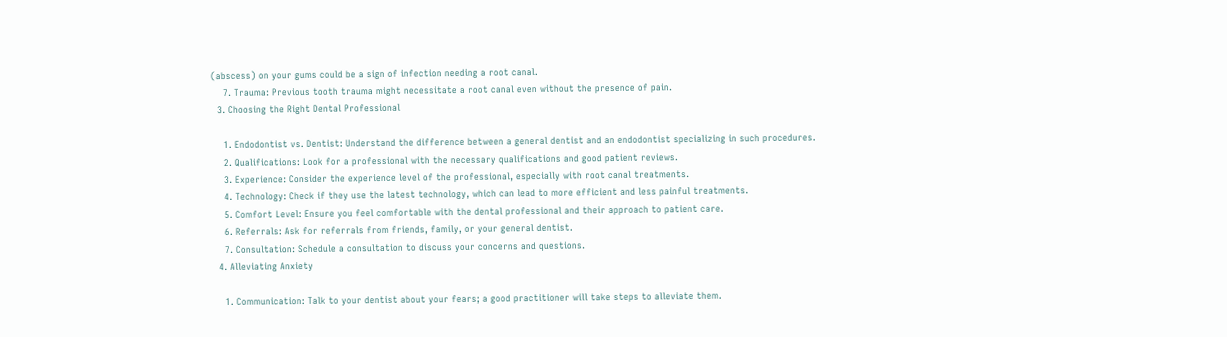(abscess) on your gums could be a sign of infection needing a root canal.
    7. Trauma: Previous tooth trauma might necessitate a root canal even without the presence of pain.
  3. Choosing the Right Dental Professional

    1. Endodontist vs. Dentist: Understand the difference between a general dentist and an endodontist specializing in such procedures.
    2. Qualifications: Look for a professional with the necessary qualifications and good patient reviews.
    3. Experience: Consider the experience level of the professional, especially with root canal treatments.
    4. Technology: Check if they use the latest technology, which can lead to more efficient and less painful treatments.
    5. Comfort Level: Ensure you feel comfortable with the dental professional and their approach to patient care.
    6. Referrals: Ask for referrals from friends, family, or your general dentist.
    7. Consultation: Schedule a consultation to discuss your concerns and questions.
  4. Alleviating Anxiety

    1. Communication: Talk to your dentist about your fears; a good practitioner will take steps to alleviate them.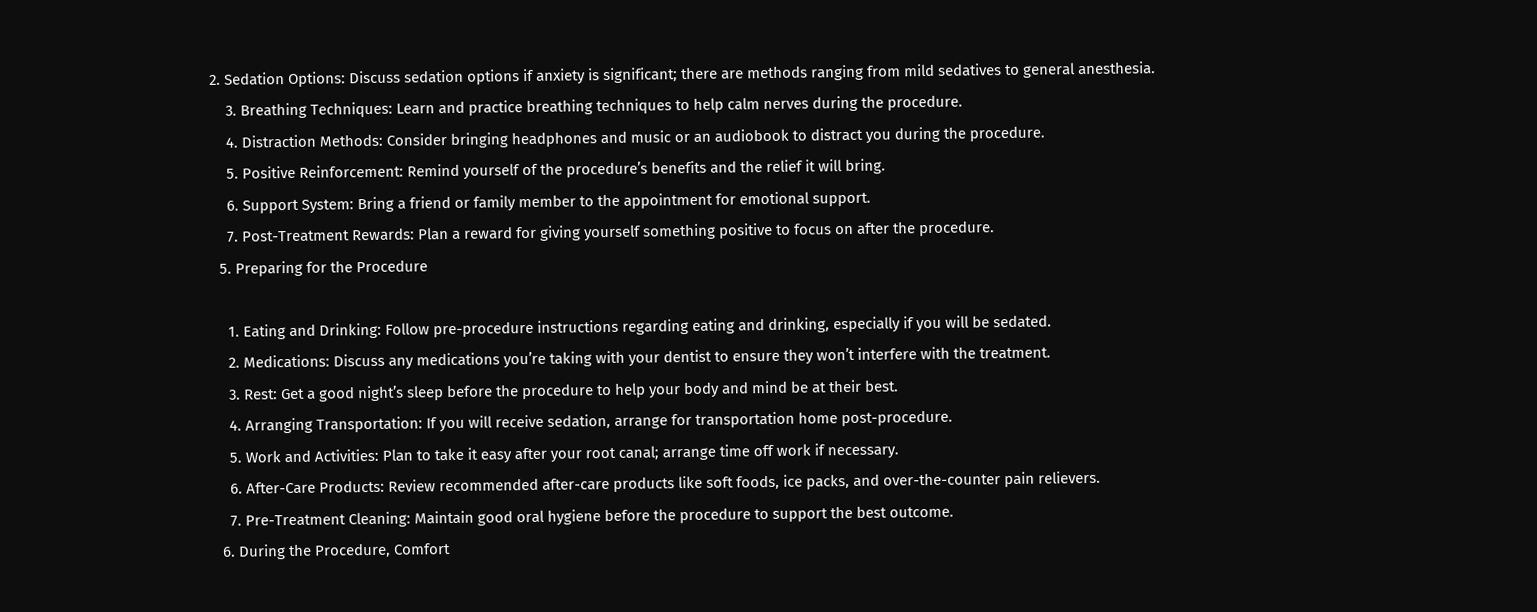2. Sedation Options: Discuss sedation options if anxiety is significant; there are methods ranging from mild sedatives to general anesthesia.
    3. Breathing Techniques: Learn and practice breathing techniques to help calm nerves during the procedure.
    4. Distraction Methods: Consider bringing headphones and music or an audiobook to distract you during the procedure.
    5. Positive Reinforcement: Remind yourself of the procedure’s benefits and the relief it will bring.
    6. Support System: Bring a friend or family member to the appointment for emotional support.
    7. Post-Treatment Rewards: Plan a reward for giving yourself something positive to focus on after the procedure.
  5. Preparing for the Procedure

    1. Eating and Drinking: Follow pre-procedure instructions regarding eating and drinking, especially if you will be sedated.
    2. Medications: Discuss any medications you’re taking with your dentist to ensure they won’t interfere with the treatment.
    3. Rest: Get a good night’s sleep before the procedure to help your body and mind be at their best.
    4. Arranging Transportation: If you will receive sedation, arrange for transportation home post-procedure.
    5. Work and Activities: Plan to take it easy after your root canal; arrange time off work if necessary.
    6. After-Care Products: Review recommended after-care products like soft foods, ice packs, and over-the-counter pain relievers.
    7. Pre-Treatment Cleaning: Maintain good oral hygiene before the procedure to support the best outcome.
  6. During the Procedure, Comfort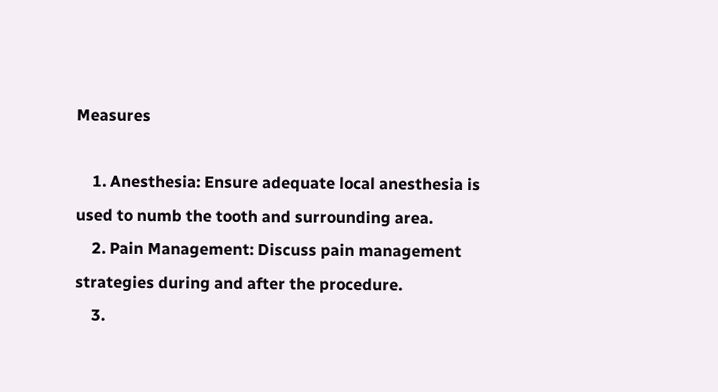Measures

    1. Anesthesia: Ensure adequate local anesthesia is used to numb the tooth and surrounding area.
    2. Pain Management: Discuss pain management strategies during and after the procedure.
    3.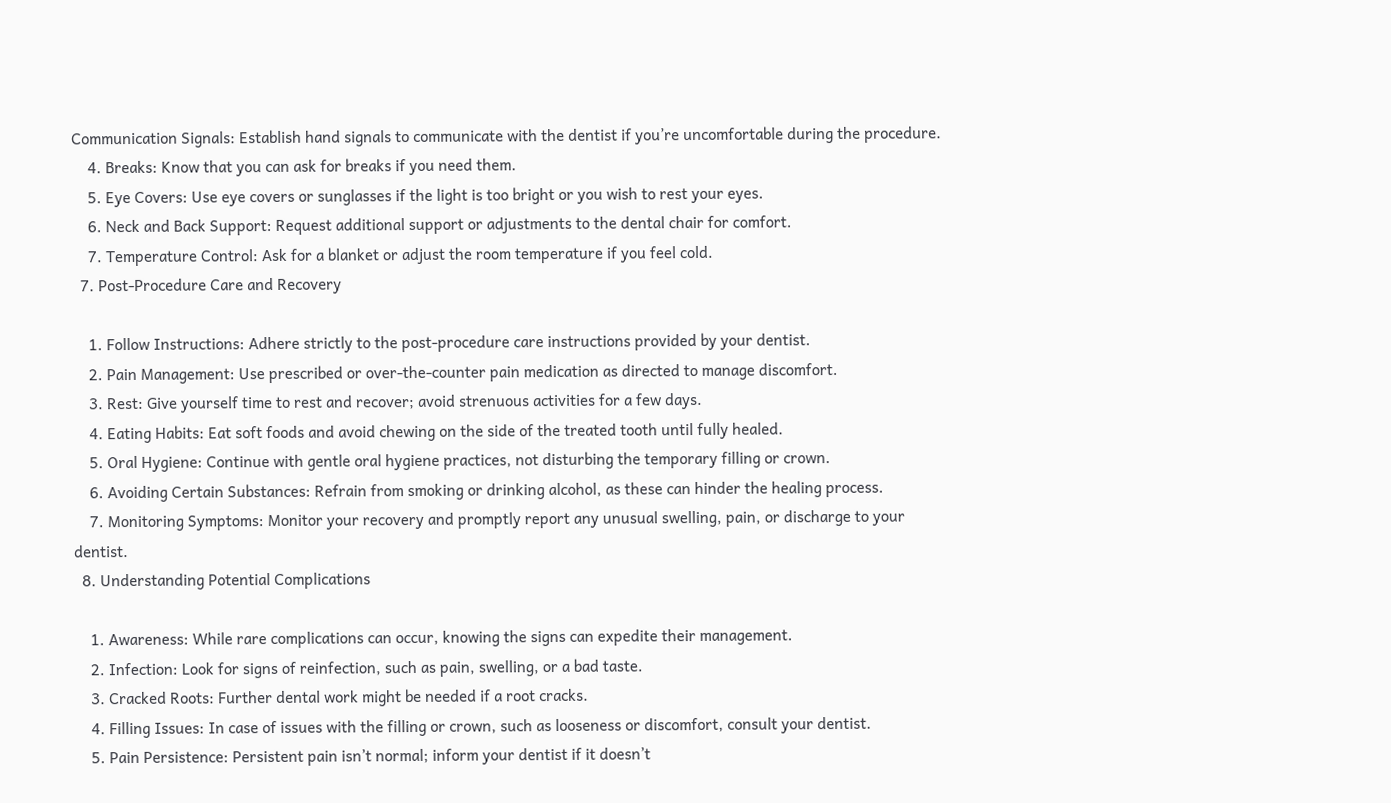Communication Signals: Establish hand signals to communicate with the dentist if you’re uncomfortable during the procedure.
    4. Breaks: Know that you can ask for breaks if you need them.
    5. Eye Covers: Use eye covers or sunglasses if the light is too bright or you wish to rest your eyes.
    6. Neck and Back Support: Request additional support or adjustments to the dental chair for comfort.
    7. Temperature Control: Ask for a blanket or adjust the room temperature if you feel cold.
  7. Post-Procedure Care and Recovery

    1. Follow Instructions: Adhere strictly to the post-procedure care instructions provided by your dentist.
    2. Pain Management: Use prescribed or over-the-counter pain medication as directed to manage discomfort.
    3. Rest: Give yourself time to rest and recover; avoid strenuous activities for a few days.
    4. Eating Habits: Eat soft foods and avoid chewing on the side of the treated tooth until fully healed.
    5. Oral Hygiene: Continue with gentle oral hygiene practices, not disturbing the temporary filling or crown.
    6. Avoiding Certain Substances: Refrain from smoking or drinking alcohol, as these can hinder the healing process.
    7. Monitoring Symptoms: Monitor your recovery and promptly report any unusual swelling, pain, or discharge to your dentist.
  8. Understanding Potential Complications

    1. Awareness: While rare complications can occur, knowing the signs can expedite their management.
    2. Infection: Look for signs of reinfection, such as pain, swelling, or a bad taste.
    3. Cracked Roots: Further dental work might be needed if a root cracks.
    4. Filling Issues: In case of issues with the filling or crown, such as looseness or discomfort, consult your dentist.
    5. Pain Persistence: Persistent pain isn’t normal; inform your dentist if it doesn’t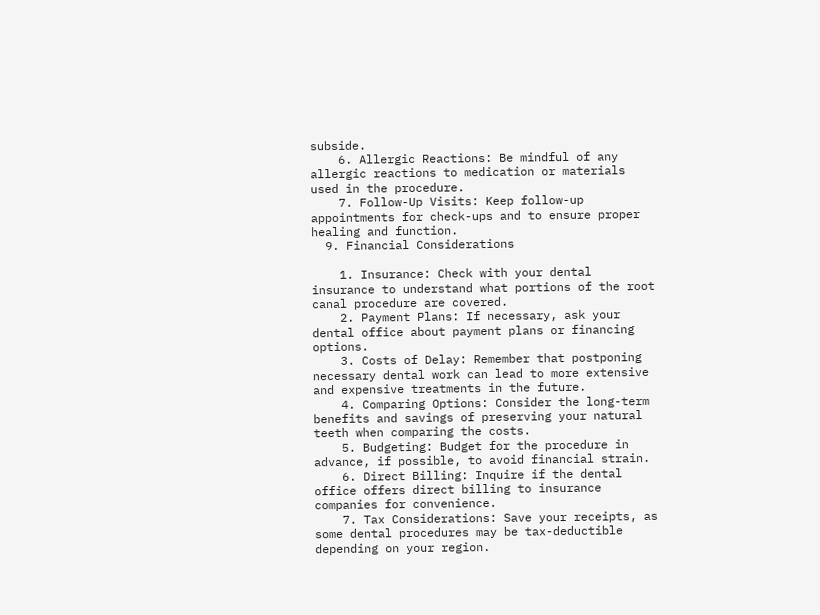subside.
    6. Allergic Reactions: Be mindful of any allergic reactions to medication or materials used in the procedure.
    7. Follow-Up Visits: Keep follow-up appointments for check-ups and to ensure proper healing and function.
  9. Financial Considerations

    1. Insurance: Check with your dental insurance to understand what portions of the root canal procedure are covered.
    2. Payment Plans: If necessary, ask your dental office about payment plans or financing options.
    3. Costs of Delay: Remember that postponing necessary dental work can lead to more extensive and expensive treatments in the future.
    4. Comparing Options: Consider the long-term benefits and savings of preserving your natural teeth when comparing the costs.
    5. Budgeting: Budget for the procedure in advance, if possible, to avoid financial strain.
    6. Direct Billing: Inquire if the dental office offers direct billing to insurance companies for convenience.
    7. Tax Considerations: Save your receipts, as some dental procedures may be tax-deductible depending on your region.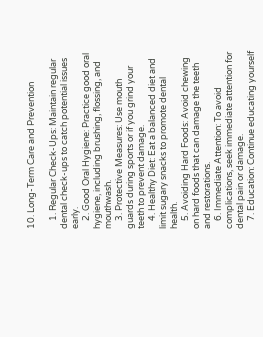10. Long-Term Care and Prevention

    1. Regular Check-Ups: Maintain regular dental check-ups to catch potential issues early.
    2. Good Oral Hygiene: Practice good oral hygiene, including brushing, flossing, and mouthwash.
    3. Protective Measures: Use mouth guards during sports or if you grind your teeth to prevent damage.
    4. Healthy Diet: Eat a balanced diet and limit sugary snacks to promote dental health.
    5. Avoiding Hard Foods: Avoid chewing on hard foods that can damage the teeth and restorations.
    6. Immediate Attention: To avoid complications, seek immediate attention for dental pain or damage.
    7. Education: Continue educating yourself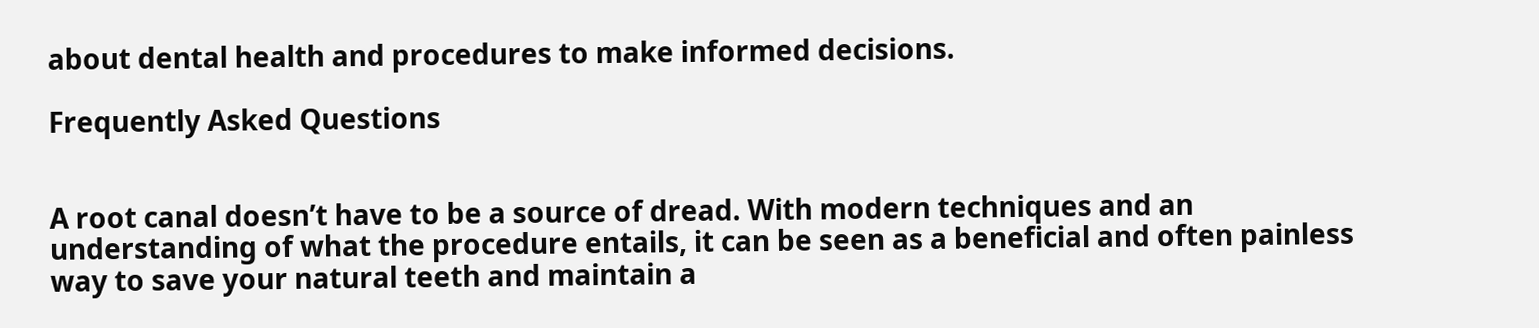about dental health and procedures to make informed decisions.

Frequently Asked Questions


A root canal doesn’t have to be a source of dread. With modern techniques and an understanding of what the procedure entails, it can be seen as a beneficial and often painless way to save your natural teeth and maintain a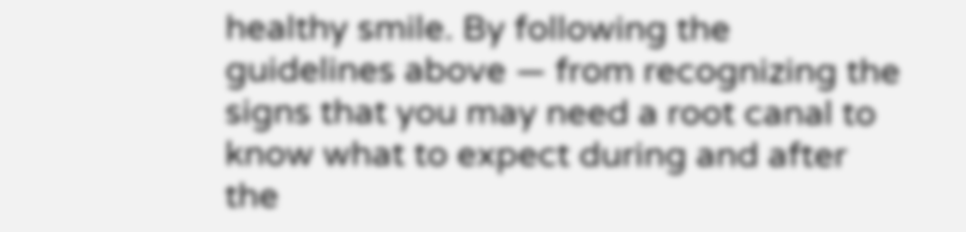healthy smile. By following the guidelines above — from recognizing the signs that you may need a root canal to know what to expect during and after the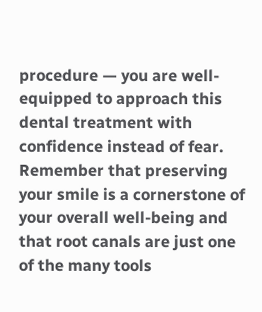procedure — you are well-equipped to approach this dental treatment with confidence instead of fear. Remember that preserving your smile is a cornerstone of your overall well-being and that root canals are just one of the many tools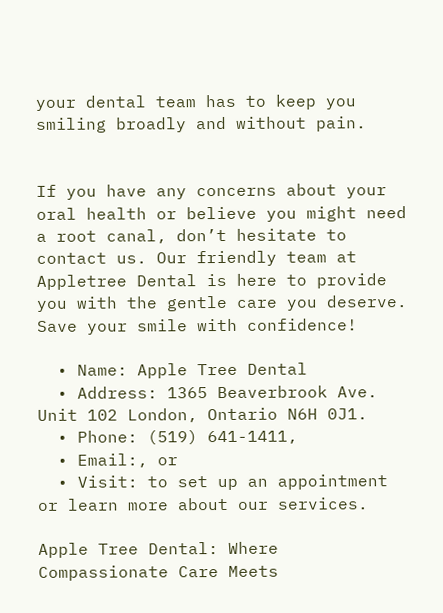your dental team has to keep you smiling broadly and without pain.


If you have any concerns about your oral health or believe you might need a root canal, don’t hesitate to contact us. Our friendly team at Appletree Dental is here to provide you with the gentle care you deserve. Save your smile with confidence!

  • Name: Apple Tree Dental
  • Address: 1365 Beaverbrook Ave. Unit 102 London, Ontario N6H 0J1.
  • Phone: (519) 641-1411,
  • Email:, or
  • Visit: to set up an appointment or learn more about our services.

Apple Tree Dental: Where Compassionate Care Meets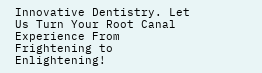Innovative Dentistry. Let Us Turn Your Root Canal Experience From Frightening to Enlightening!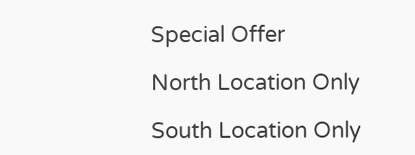Special Offer

North Location Only

South Location Only